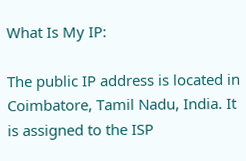What Is My IP:

The public IP address is located in Coimbatore, Tamil Nadu, India. It is assigned to the ISP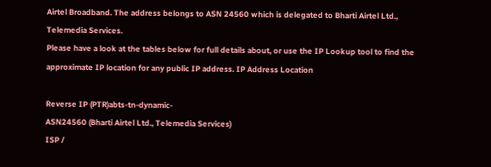Airtel Broadband. The address belongs to ASN 24560 which is delegated to Bharti Airtel Ltd., Telemedia Services.
Please have a look at the tables below for full details about, or use the IP Lookup tool to find the approximate IP location for any public IP address. IP Address Location

Reverse IP (PTR)abts-tn-dynamic-
ASN24560 (Bharti Airtel Ltd., Telemedia Services)
ISP /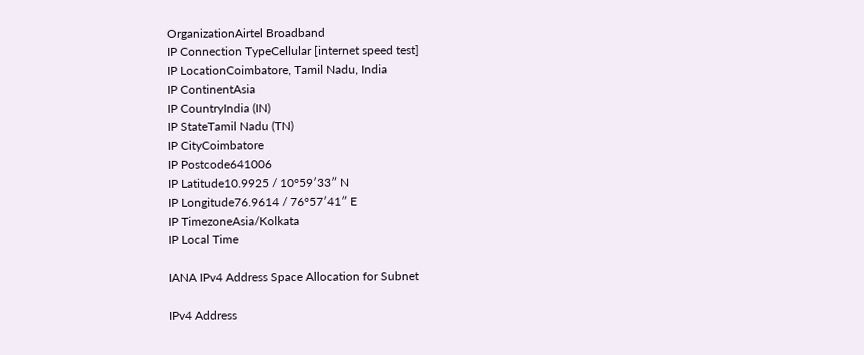OrganizationAirtel Broadband
IP Connection TypeCellular [internet speed test]
IP LocationCoimbatore, Tamil Nadu, India
IP ContinentAsia
IP CountryIndia (IN)
IP StateTamil Nadu (TN)
IP CityCoimbatore
IP Postcode641006
IP Latitude10.9925 / 10°59′33″ N
IP Longitude76.9614 / 76°57′41″ E
IP TimezoneAsia/Kolkata
IP Local Time

IANA IPv4 Address Space Allocation for Subnet

IPv4 Address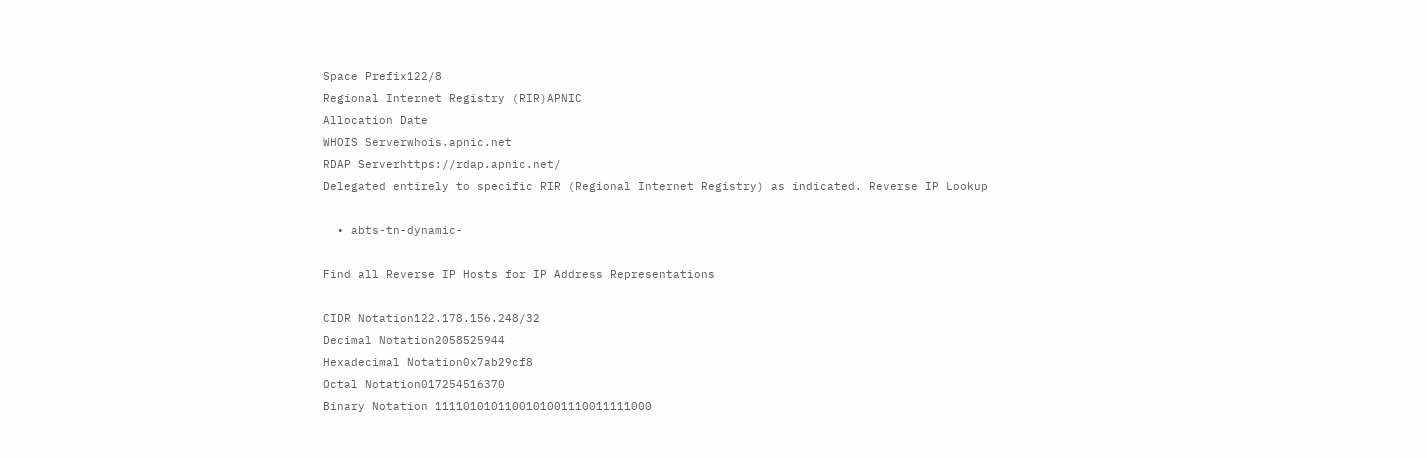Space Prefix122/8
Regional Internet Registry (RIR)APNIC
Allocation Date
WHOIS Serverwhois.apnic.net
RDAP Serverhttps://rdap.apnic.net/
Delegated entirely to specific RIR (Regional Internet Registry) as indicated. Reverse IP Lookup

  • abts-tn-dynamic-

Find all Reverse IP Hosts for IP Address Representations

CIDR Notation122.178.156.248/32
Decimal Notation2058525944
Hexadecimal Notation0x7ab29cf8
Octal Notation017254516370
Binary Notation 1111010101100101001110011111000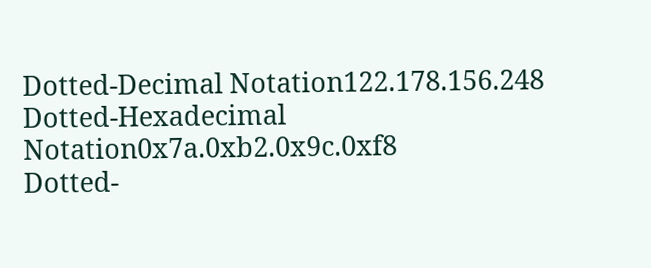Dotted-Decimal Notation122.178.156.248
Dotted-Hexadecimal Notation0x7a.0xb2.0x9c.0xf8
Dotted-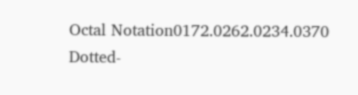Octal Notation0172.0262.0234.0370
Dotted-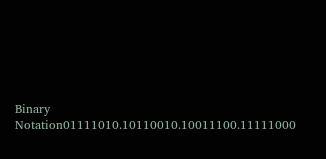Binary Notation01111010.10110010.10011100.11111000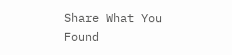Share What You Found